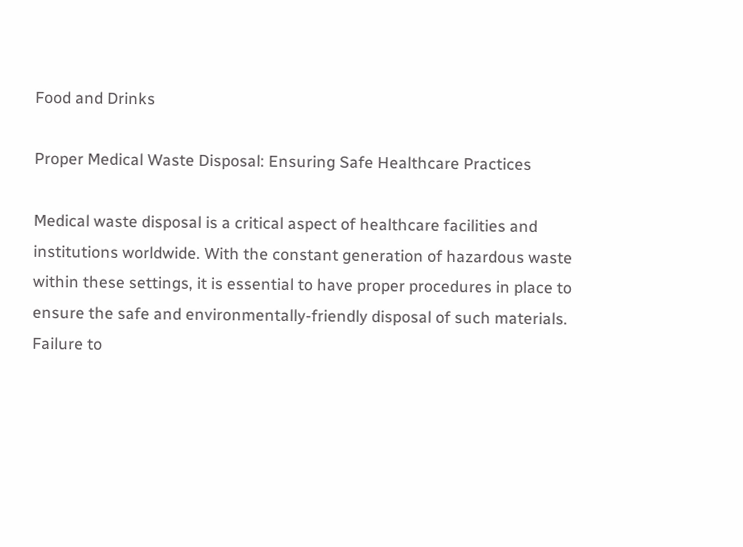Food and Drinks

Proper Medical Waste Disposal: Ensuring Safe Healthcare Practices

Medical waste disposal is a critical aspect of healthcare facilities and institutions worldwide. With the constant generation of hazardous waste within these settings, it is essential to have proper procedures in place to ensure the safe and environmentally-friendly disposal of such materials. Failure to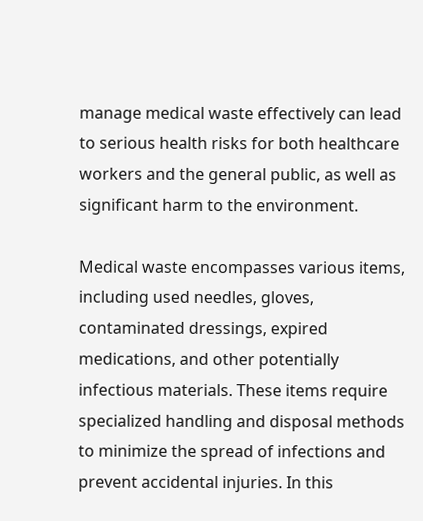manage medical waste effectively can lead to serious health risks for both healthcare workers and the general public, as well as significant harm to the environment.

Medical waste encompasses various items, including used needles, gloves, contaminated dressings, expired medications, and other potentially infectious materials. These items require specialized handling and disposal methods to minimize the spread of infections and prevent accidental injuries. In this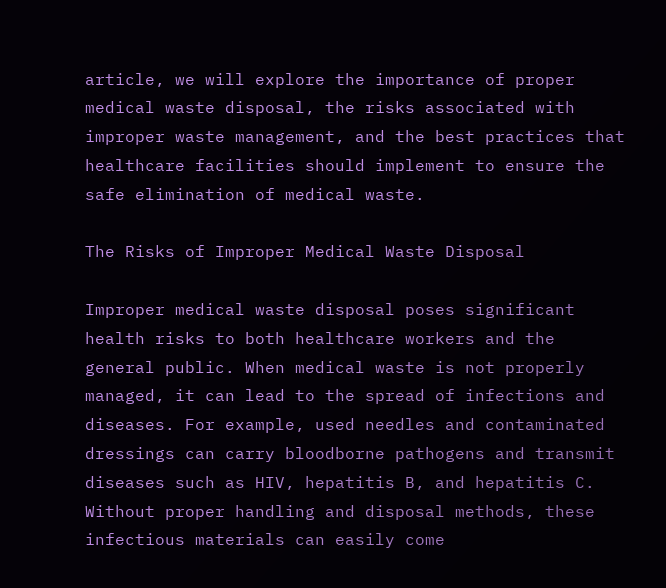article, we will explore the importance of proper medical waste disposal, the risks associated with improper waste management, and the best practices that healthcare facilities should implement to ensure the safe elimination of medical waste.

The Risks of Improper Medical Waste Disposal

Improper medical waste disposal poses significant health risks to both healthcare workers and the general public. When medical waste is not properly managed, it can lead to the spread of infections and diseases. For example, used needles and contaminated dressings can carry bloodborne pathogens and transmit diseases such as HIV, hepatitis B, and hepatitis C. Without proper handling and disposal methods, these infectious materials can easily come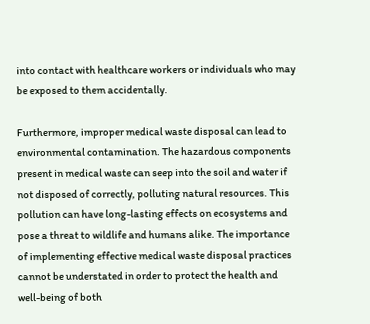into contact with healthcare workers or individuals who may be exposed to them accidentally.

Furthermore, improper medical waste disposal can lead to environmental contamination. The hazardous components present in medical waste can seep into the soil and water if not disposed of correctly, polluting natural resources. This pollution can have long-lasting effects on ecosystems and pose a threat to wildlife and humans alike. The importance of implementing effective medical waste disposal practices cannot be understated in order to protect the health and well-being of both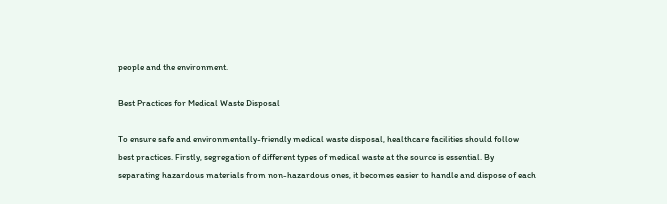people and the environment.

Best Practices for Medical Waste Disposal

To ensure safe and environmentally-friendly medical waste disposal, healthcare facilities should follow best practices. Firstly, segregation of different types of medical waste at the source is essential. By separating hazardous materials from non-hazardous ones, it becomes easier to handle and dispose of each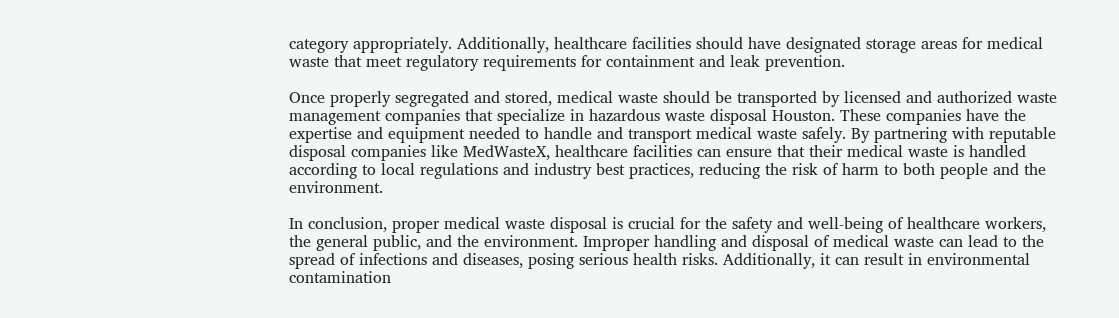category appropriately. Additionally, healthcare facilities should have designated storage areas for medical waste that meet regulatory requirements for containment and leak prevention.

Once properly segregated and stored, medical waste should be transported by licensed and authorized waste management companies that specialize in hazardous waste disposal Houston. These companies have the expertise and equipment needed to handle and transport medical waste safely. By partnering with reputable disposal companies like MedWasteX, healthcare facilities can ensure that their medical waste is handled according to local regulations and industry best practices, reducing the risk of harm to both people and the environment.

In conclusion, proper medical waste disposal is crucial for the safety and well-being of healthcare workers, the general public, and the environment. Improper handling and disposal of medical waste can lead to the spread of infections and diseases, posing serious health risks. Additionally, it can result in environmental contamination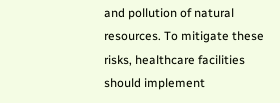and pollution of natural resources. To mitigate these risks, healthcare facilities should implement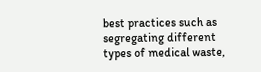best practices such as segregating different types of medical waste,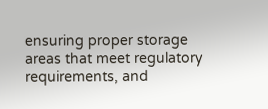ensuring proper storage areas that meet regulatory requirements, and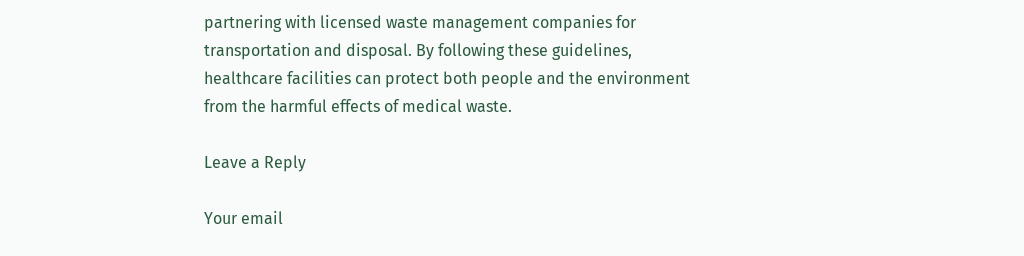partnering with licensed waste management companies for transportation and disposal. By following these guidelines, healthcare facilities can protect both people and the environment from the harmful effects of medical waste.

Leave a Reply

Your email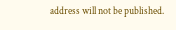address will not be published.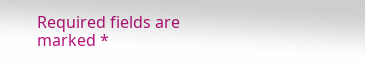Required fields are marked *